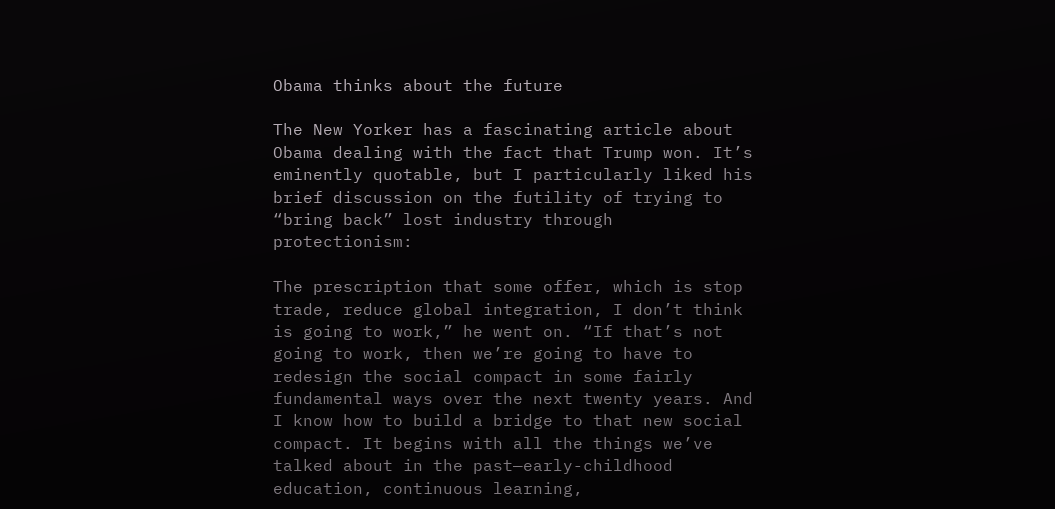Obama thinks about the future

The New Yorker has a fascinating article about Obama dealing with the fact that Trump won. It’s eminently quotable, but I particularly liked his brief discussion on the futility of trying to “bring back” lost industry through protectionism:

The prescription that some offer, which is stop trade, reduce global integration, I don’t think is going to work,” he went on. “If that’s not going to work, then we’re going to have to redesign the social compact in some fairly fundamental ways over the next twenty years. And I know how to build a bridge to that new social compact. It begins with all the things we’ve talked about in the past—early-childhood education, continuous learning,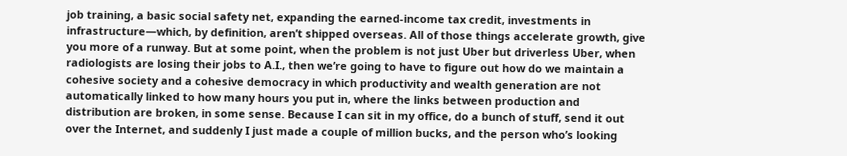job training, a basic social safety net, expanding the earned-income tax credit, investments in infrastructure—which, by definition, aren’t shipped overseas. All of those things accelerate growth, give you more of a runway. But at some point, when the problem is not just Uber but driverless Uber, when radiologists are losing their jobs to A.I., then we’re going to have to figure out how do we maintain a cohesive society and a cohesive democracy in which productivity and wealth generation are not automatically linked to how many hours you put in, where the links between production and distribution are broken, in some sense. Because I can sit in my office, do a bunch of stuff, send it out over the Internet, and suddenly I just made a couple of million bucks, and the person who’s looking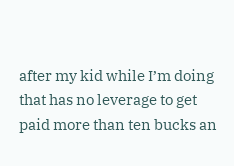after my kid while I’m doing that has no leverage to get paid more than ten bucks an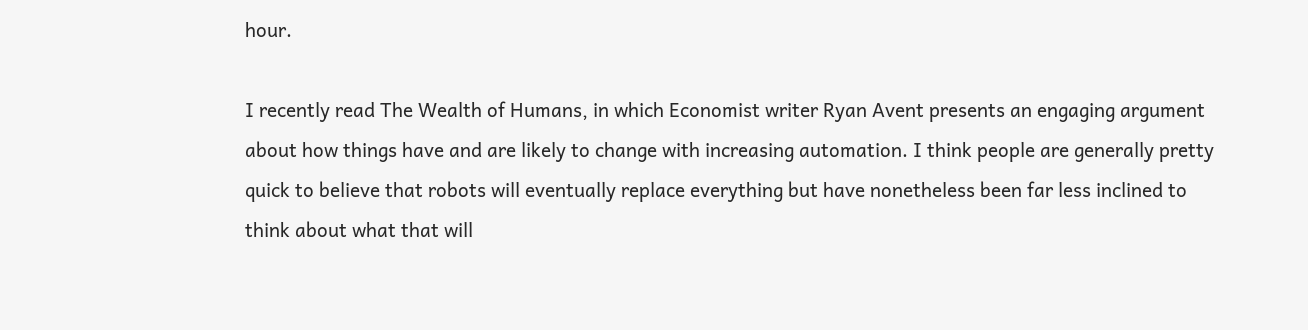hour.

I recently read The Wealth of Humans, in which Economist writer Ryan Avent presents an engaging argument about how things have and are likely to change with increasing automation. I think people are generally pretty quick to believe that robots will eventually replace everything but have nonetheless been far less inclined to think about what that will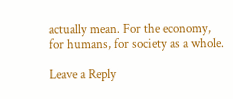actually mean. For the economy, for humans, for society as a whole.

Leave a Reply